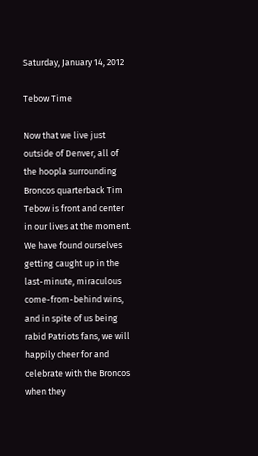Saturday, January 14, 2012

Tebow Time

Now that we live just outside of Denver, all of the hoopla surrounding Broncos quarterback Tim Tebow is front and center in our lives at the moment. We have found ourselves getting caught up in the last-minute, miraculous come-from-behind wins, and in spite of us being rabid Patriots fans, we will happily cheer for and celebrate with the Broncos when they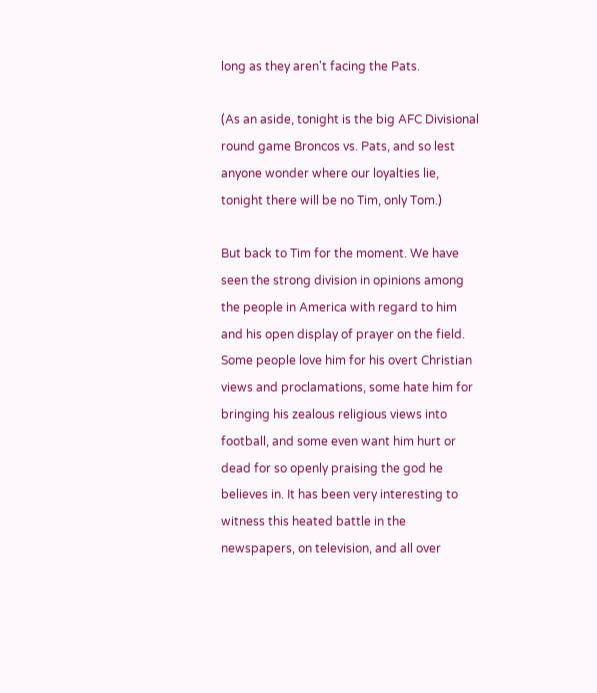long as they aren't facing the Pats.

(As an aside, tonight is the big AFC Divisional round game Broncos vs. Pats, and so lest anyone wonder where our loyalties lie, tonight there will be no Tim, only Tom.)

But back to Tim for the moment. We have seen the strong division in opinions among the people in America with regard to him and his open display of prayer on the field. Some people love him for his overt Christian views and proclamations, some hate him for bringing his zealous religious views into football, and some even want him hurt or dead for so openly praising the god he believes in. It has been very interesting to witness this heated battle in the newspapers, on television, and all over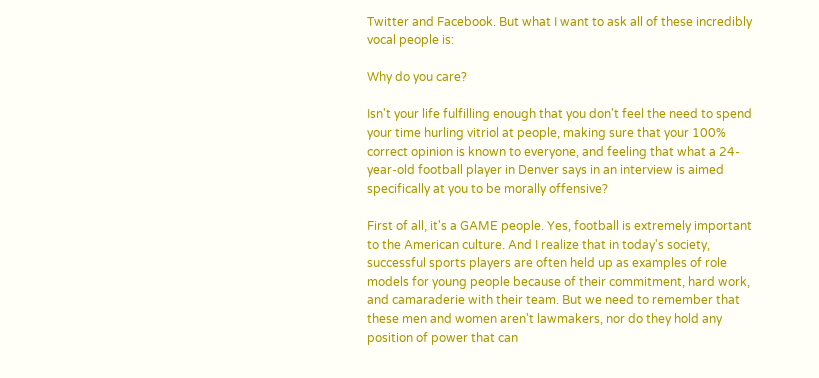Twitter and Facebook. But what I want to ask all of these incredibly vocal people is:

Why do you care?

Isn't your life fulfilling enough that you don't feel the need to spend your time hurling vitriol at people, making sure that your 100% correct opinion is known to everyone, and feeling that what a 24-year-old football player in Denver says in an interview is aimed specifically at you to be morally offensive?

First of all, it's a GAME people. Yes, football is extremely important to the American culture. And I realize that in today's society, successful sports players are often held up as examples of role models for young people because of their commitment, hard work, and camaraderie with their team. But we need to remember that these men and women aren't lawmakers, nor do they hold any position of power that can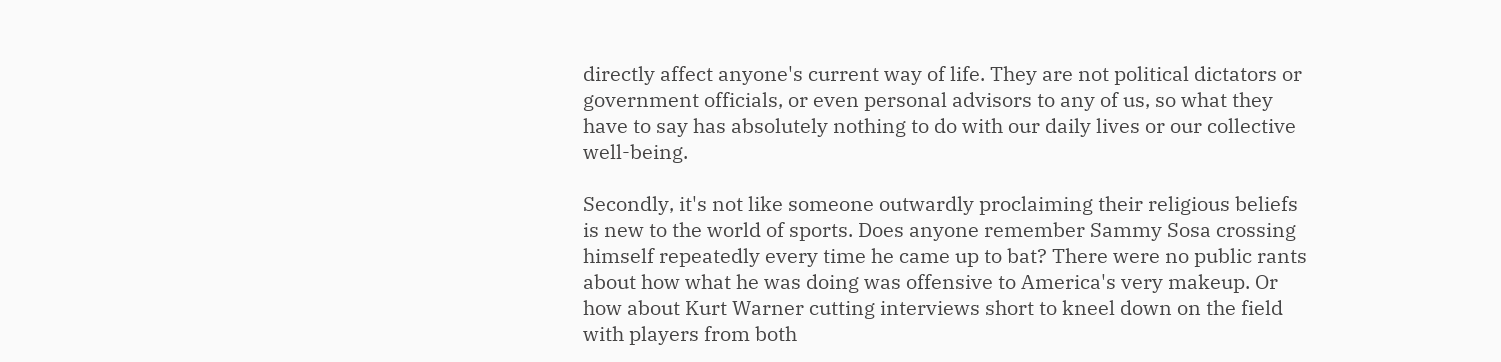directly affect anyone's current way of life. They are not political dictators or government officials, or even personal advisors to any of us, so what they have to say has absolutely nothing to do with our daily lives or our collective well-being.

Secondly, it's not like someone outwardly proclaiming their religious beliefs is new to the world of sports. Does anyone remember Sammy Sosa crossing himself repeatedly every time he came up to bat? There were no public rants about how what he was doing was offensive to America's very makeup. Or how about Kurt Warner cutting interviews short to kneel down on the field with players from both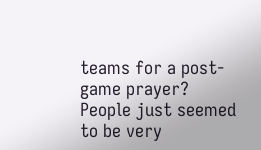teams for a post-game prayer? People just seemed to be very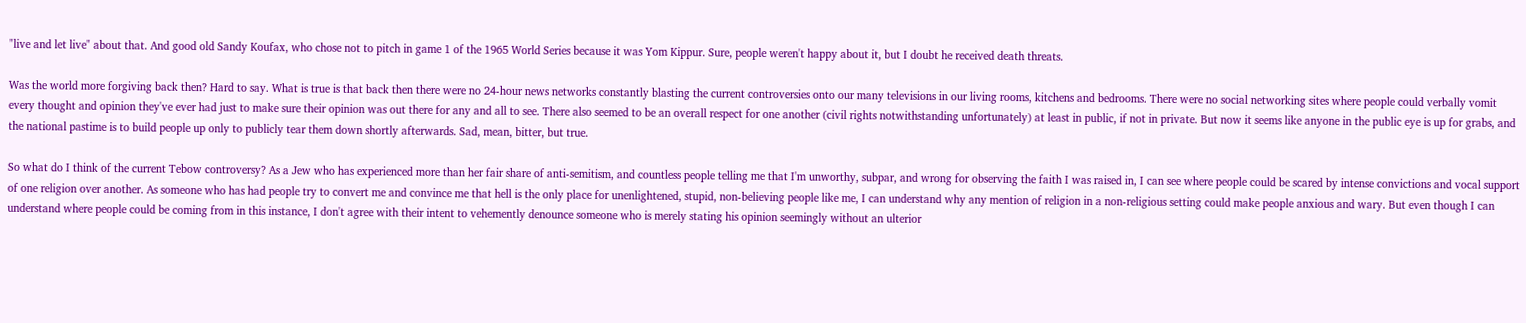"live and let live" about that. And good old Sandy Koufax, who chose not to pitch in game 1 of the 1965 World Series because it was Yom Kippur. Sure, people weren't happy about it, but I doubt he received death threats.

Was the world more forgiving back then? Hard to say. What is true is that back then there were no 24-hour news networks constantly blasting the current controversies onto our many televisions in our living rooms, kitchens and bedrooms. There were no social networking sites where people could verbally vomit every thought and opinion they've ever had just to make sure their opinion was out there for any and all to see. There also seemed to be an overall respect for one another (civil rights notwithstanding unfortunately) at least in public, if not in private. But now it seems like anyone in the public eye is up for grabs, and the national pastime is to build people up only to publicly tear them down shortly afterwards. Sad, mean, bitter, but true.

So what do I think of the current Tebow controversy? As a Jew who has experienced more than her fair share of anti-semitism, and countless people telling me that I'm unworthy, subpar, and wrong for observing the faith I was raised in, I can see where people could be scared by intense convictions and vocal support of one religion over another. As someone who has had people try to convert me and convince me that hell is the only place for unenlightened, stupid, non-believing people like me, I can understand why any mention of religion in a non-religious setting could make people anxious and wary. But even though I can understand where people could be coming from in this instance, I don't agree with their intent to vehemently denounce someone who is merely stating his opinion seemingly without an ulterior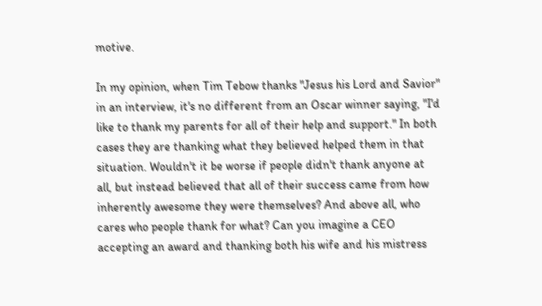motive.

In my opinion, when Tim Tebow thanks "Jesus his Lord and Savior" in an interview, it's no different from an Oscar winner saying, "I'd like to thank my parents for all of their help and support." In both cases they are thanking what they believed helped them in that situation. Wouldn't it be worse if people didn't thank anyone at all, but instead believed that all of their success came from how inherently awesome they were themselves? And above all, who cares who people thank for what? Can you imagine a CEO accepting an award and thanking both his wife and his mistress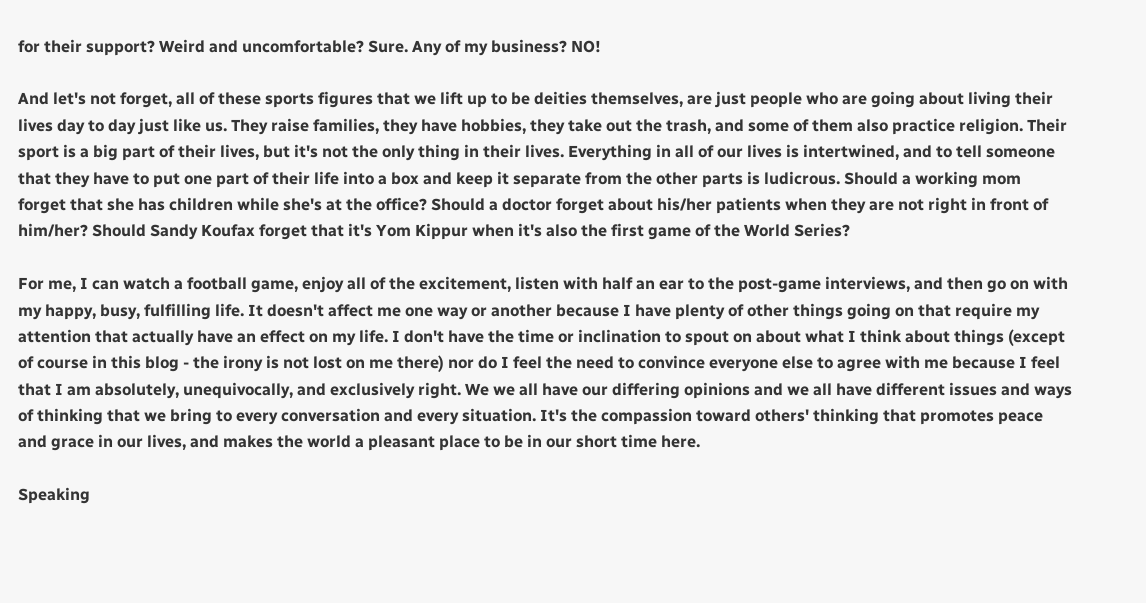for their support? Weird and uncomfortable? Sure. Any of my business? NO!

And let's not forget, all of these sports figures that we lift up to be deities themselves, are just people who are going about living their lives day to day just like us. They raise families, they have hobbies, they take out the trash, and some of them also practice religion. Their sport is a big part of their lives, but it's not the only thing in their lives. Everything in all of our lives is intertwined, and to tell someone that they have to put one part of their life into a box and keep it separate from the other parts is ludicrous. Should a working mom forget that she has children while she's at the office? Should a doctor forget about his/her patients when they are not right in front of him/her? Should Sandy Koufax forget that it's Yom Kippur when it's also the first game of the World Series?

For me, I can watch a football game, enjoy all of the excitement, listen with half an ear to the post-game interviews, and then go on with my happy, busy, fulfilling life. It doesn't affect me one way or another because I have plenty of other things going on that require my attention that actually have an effect on my life. I don't have the time or inclination to spout on about what I think about things (except of course in this blog - the irony is not lost on me there) nor do I feel the need to convince everyone else to agree with me because I feel that I am absolutely, unequivocally, and exclusively right. We we all have our differing opinions and we all have different issues and ways of thinking that we bring to every conversation and every situation. It's the compassion toward others' thinking that promotes peace and grace in our lives, and makes the world a pleasant place to be in our short time here.

Speaking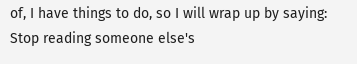of, I have things to do, so I will wrap up by saying: Stop reading someone else's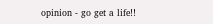opinion - go get a life!!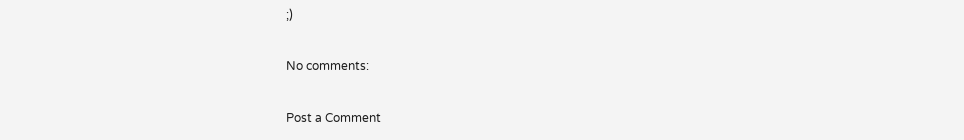;)

No comments:

Post a Comment